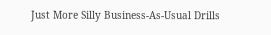Just More Silly Business-As-Usual Drills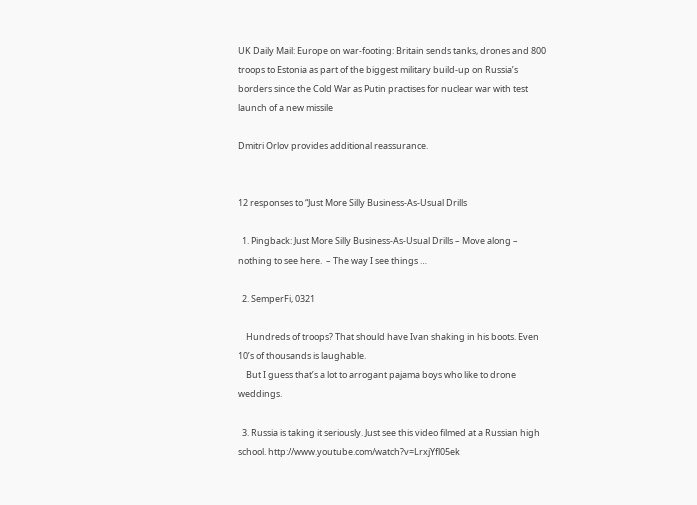UK Daily Mail: Europe on war-footing: Britain sends tanks, drones and 800 troops to Estonia as part of the biggest military build-up on Russia’s borders since the Cold War as Putin practises for nuclear war with test launch of a new missile

Dmitri Orlov provides additional reassurance.


12 responses to “Just More Silly Business-As-Usual Drills

  1. Pingback: Just More Silly Business-As-Usual Drills – Move along – nothing to see here.  – The way I see things …

  2. SemperFi, 0321

    Hundreds of troops? That should have Ivan shaking in his boots. Even 10’s of thousands is laughable.
    But I guess that’s a lot to arrogant pajama boys who like to drone weddings.

  3. Russia is taking it seriously. Just see this video filmed at a Russian high school. http://www.youtube.com/watch?v=LrxjYfl05ek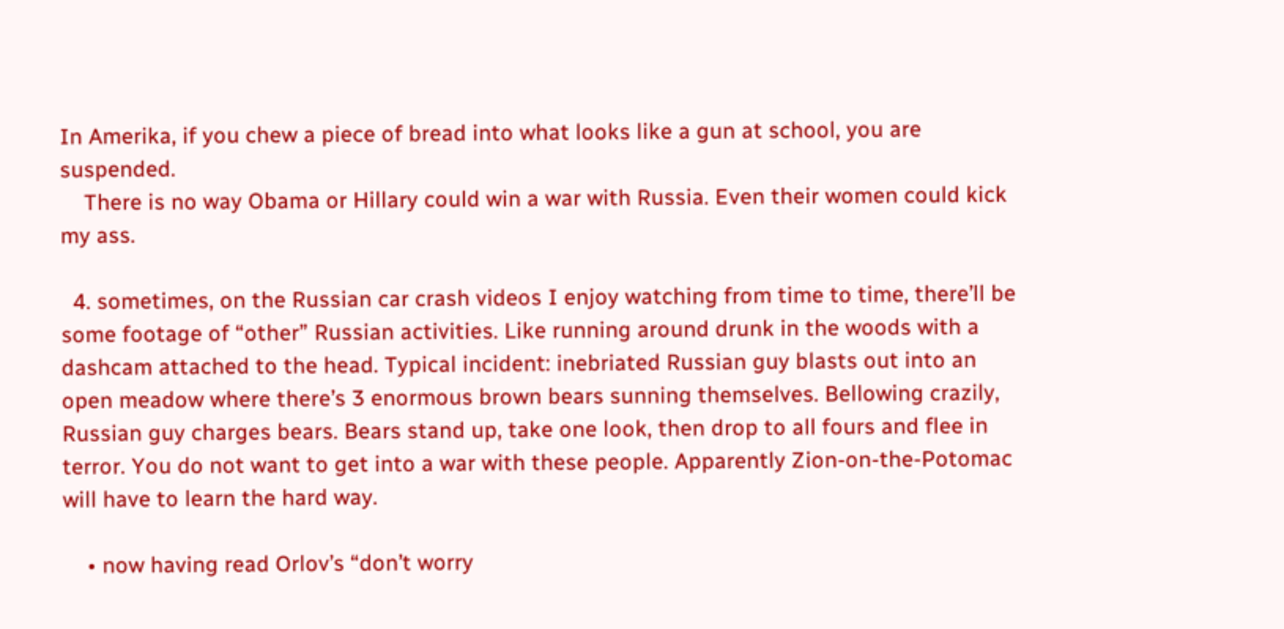In Amerika, if you chew a piece of bread into what looks like a gun at school, you are suspended.
    There is no way Obama or Hillary could win a war with Russia. Even their women could kick my ass.

  4. sometimes, on the Russian car crash videos I enjoy watching from time to time, there’ll be some footage of “other” Russian activities. Like running around drunk in the woods with a dashcam attached to the head. Typical incident: inebriated Russian guy blasts out into an open meadow where there’s 3 enormous brown bears sunning themselves. Bellowing crazily, Russian guy charges bears. Bears stand up, take one look, then drop to all fours and flee in terror. You do not want to get into a war with these people. Apparently Zion-on-the-Potomac will have to learn the hard way.

    • now having read Orlov’s “don’t worry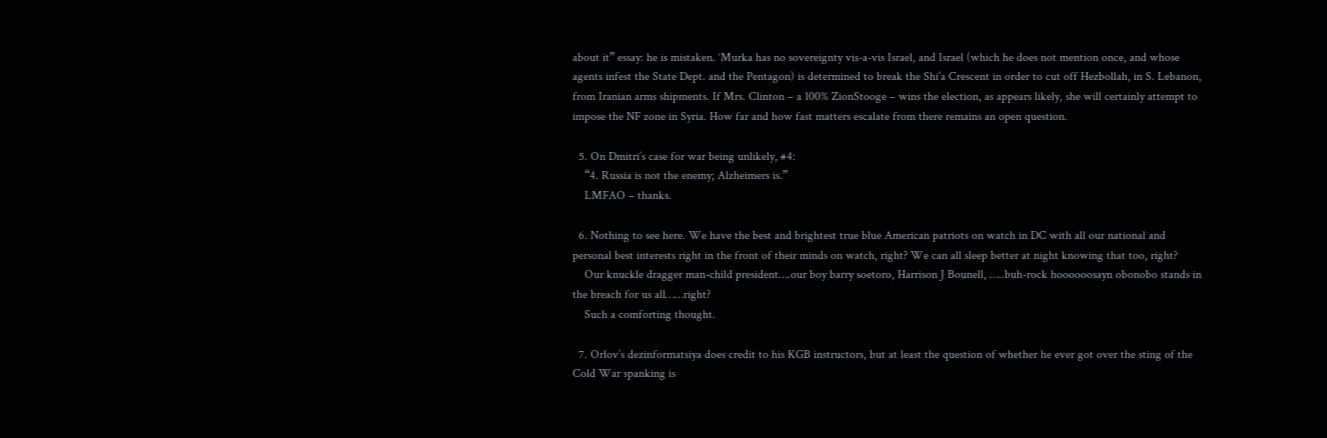about it” essay: he is mistaken. ‘Murka has no sovereignty vis-a-vis Israel, and Israel (which he does not mention once, and whose agents infest the State Dept. and the Pentagon) is determined to break the Shi’a Crescent in order to cut off Hezbollah, in S. Lebanon, from Iranian arms shipments. If Mrs. Clinton – a 100% ZionStooge – wins the election, as appears likely, she will certainly attempt to impose the NF zone in Syria. How far and how fast matters escalate from there remains an open question.

  5. On Dmitri’s case for war being unlikely, #4:
    “4. Russia is not the enemy; Alzheimers is.”
    LMFAO – thanks.

  6. Nothing to see here. We have the best and brightest true blue American patriots on watch in DC with all our national and personal best interests right in the front of their minds on watch, right? We can all sleep better at night knowing that too, right?
    Our knuckle dragger man-child president….our boy barry soetoro, Harrison J Bounell, …..buh-rock hoooooosayn obonobo stands in the breach for us all……right?
    Such a comforting thought.

  7. Orlov’s dezinformatsiya does credit to his KGB instructors, but at least the question of whether he ever got over the sting of the Cold War spanking is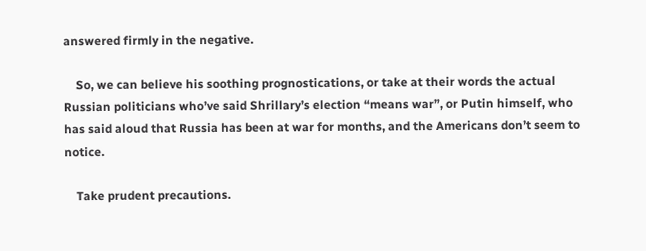answered firmly in the negative.

    So, we can believe his soothing prognostications, or take at their words the actual Russian politicians who’ve said Shrillary’s election “means war”, or Putin himself, who has said aloud that Russia has been at war for months, and the Americans don’t seem to notice.

    Take prudent precautions.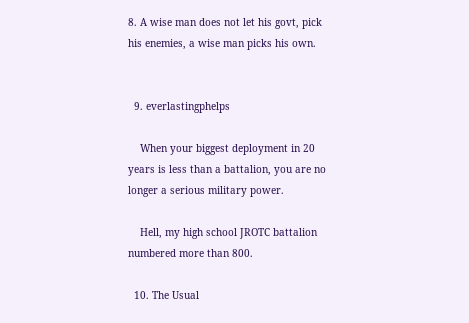8. A wise man does not let his govt, pick his enemies, a wise man picks his own.


  9. everlastingphelps

    When your biggest deployment in 20 years is less than a battalion, you are no longer a serious military power.

    Hell, my high school JROTC battalion numbered more than 800.

  10. The Usual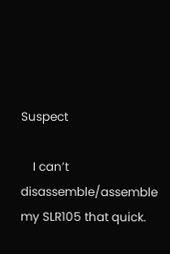Suspect

    I can’t disassemble/assemble my SLR105 that quick.